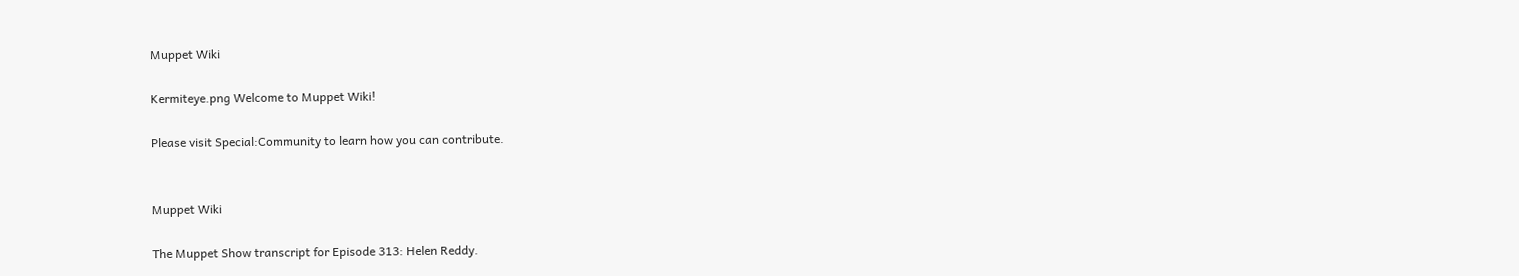Muppet Wiki

Kermiteye.png Welcome to Muppet Wiki!

Please visit Special:Community to learn how you can contribute.


Muppet Wiki

The Muppet Show transcript for Episode 313: Helen Reddy.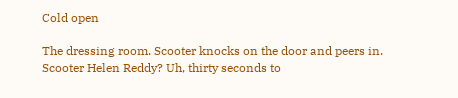Cold open

The dressing room. Scooter knocks on the door and peers in.
Scooter Helen Reddy? Uh, thirty seconds to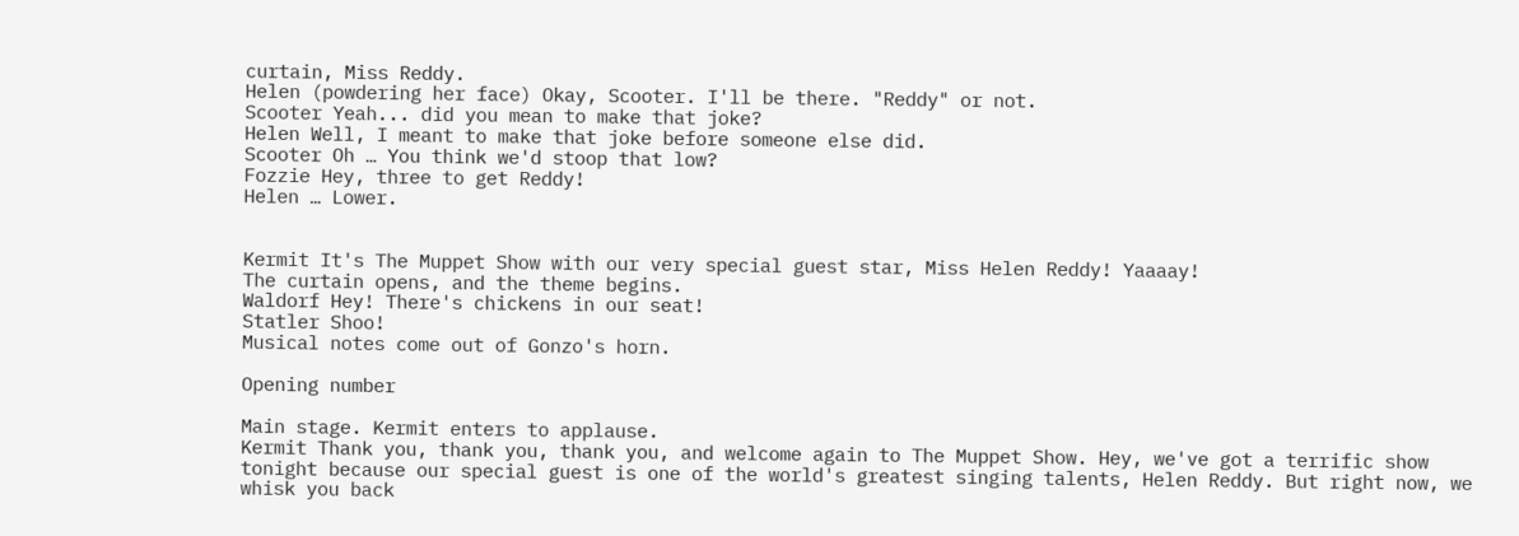curtain, Miss Reddy.
Helen (powdering her face) Okay, Scooter. I'll be there. "Reddy" or not.
Scooter Yeah... did you mean to make that joke?
Helen Well, I meant to make that joke before someone else did.
Scooter Oh … You think we'd stoop that low?
Fozzie Hey, three to get Reddy!
Helen … Lower.


Kermit It's The Muppet Show with our very special guest star, Miss Helen Reddy! Yaaaay!
The curtain opens, and the theme begins.
Waldorf Hey! There's chickens in our seat!
Statler Shoo!
Musical notes come out of Gonzo's horn.

Opening number

Main stage. Kermit enters to applause.
Kermit Thank you, thank you, thank you, and welcome again to The Muppet Show. Hey, we've got a terrific show tonight because our special guest is one of the world's greatest singing talents, Helen Reddy. But right now, we whisk you back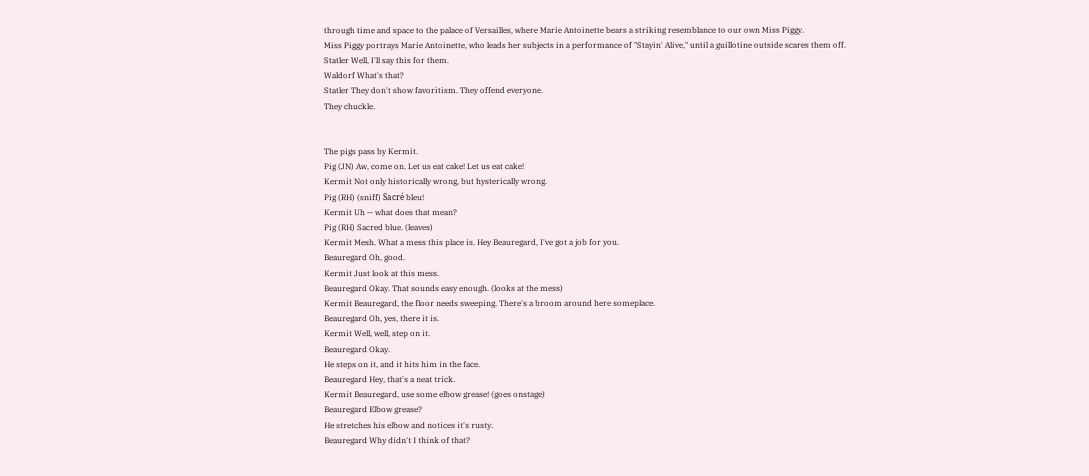through time and space to the palace of Versailles, where Marie Antoinette bears a striking resemblance to our own Miss Piggy.
Miss Piggy portrays Marie Antoinette, who leads her subjects in a performance of "Stayin' Alive," until a guillotine outside scares them off.
Statler Well, I'll say this for them.
Waldorf What's that?
Statler They don't show favoritism. They offend everyone.
They chuckle.


The pigs pass by Kermit.
Pig (JN) Aw, come on. Let us eat cake! Let us eat cake!
Kermit Not only historically wrong, but hysterically wrong.
Pig (RH) (sniff) Sacré bleu!
Kermit Uh — what does that mean?
Pig (RH) Sacred blue. (leaves)
Kermit Mesh. What a mess this place is. Hey Beauregard, I've got a job for you.
Beauregard Oh, good.
Kermit Just look at this mess.
Beauregard Okay. That sounds easy enough. (looks at the mess)
Kermit Beauregard, the floor needs sweeping. There's a broom around here someplace.
Beauregard Oh, yes, there it is.
Kermit Well, well, step on it.
Beauregard Okay.
He steps on it, and it hits him in the face.
Beauregard Hey, that's a neat trick.
Kermit Beauregard, use some elbow grease! (goes onstage)
Beauregard Elbow grease?
He stretches his elbow and notices it's rusty.
Beauregard Why didn't I think of that?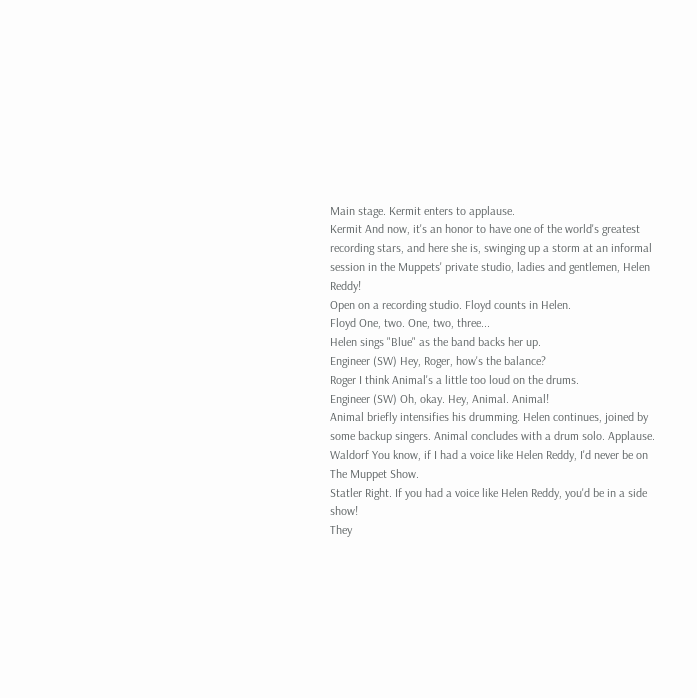Main stage. Kermit enters to applause.
Kermit And now, it's an honor to have one of the world's greatest recording stars, and here she is, swinging up a storm at an informal session in the Muppets' private studio, ladies and gentlemen, Helen Reddy!
Open on a recording studio. Floyd counts in Helen.
Floyd One, two. One, two, three...
Helen sings "Blue" as the band backs her up.
Engineer (SW) Hey, Roger, how's the balance?
Roger I think Animal's a little too loud on the drums.
Engineer (SW) Oh, okay. Hey, Animal. Animal!
Animal briefly intensifies his drumming. Helen continues, joined by some backup singers. Animal concludes with a drum solo. Applause.
Waldorf You know, if I had a voice like Helen Reddy, I'd never be on The Muppet Show.
Statler Right. If you had a voice like Helen Reddy, you'd be in a side show!
They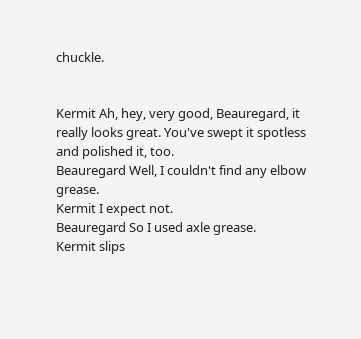chuckle.


Kermit Ah, hey, very good, Beauregard, it really looks great. You've swept it spotless and polished it, too.
Beauregard Well, I couldn't find any elbow grease.
Kermit I expect not.
Beauregard So I used axle grease.
Kermit slips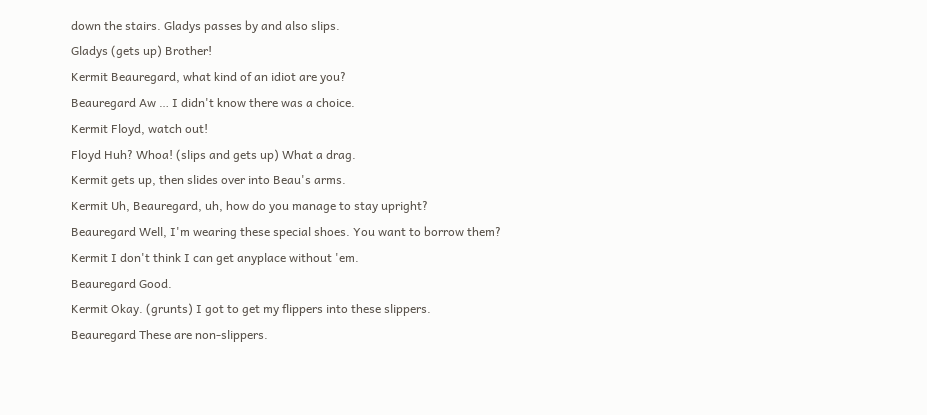down the stairs. Gladys passes by and also slips.
Gladys (gets up) Brother!
Kermit Beauregard, what kind of an idiot are you?
Beauregard Aw … I didn't know there was a choice.
Kermit Floyd, watch out!
Floyd Huh? Whoa! (slips and gets up) What a drag.
Kermit gets up, then slides over into Beau's arms.
Kermit Uh, Beauregard, uh, how do you manage to stay upright?
Beauregard Well, I'm wearing these special shoes. You want to borrow them?
Kermit I don't think I can get anyplace without 'em.
Beauregard Good.
Kermit Okay. (grunts) I got to get my flippers into these slippers.
Beauregard These are non-slippers.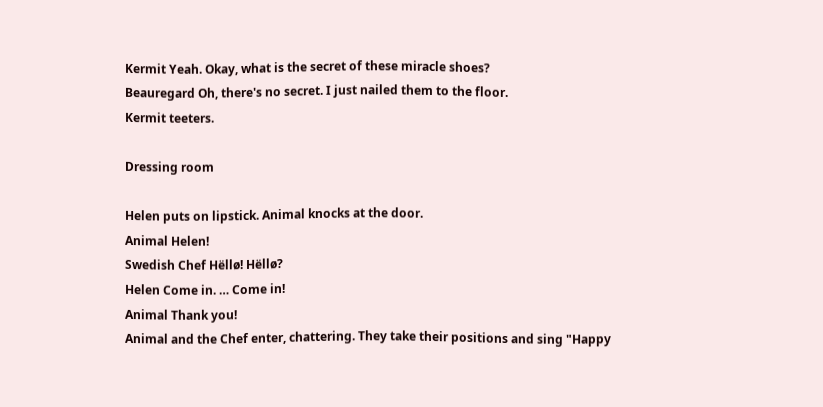Kermit Yeah. Okay, what is the secret of these miracle shoes?
Beauregard Oh, there's no secret. I just nailed them to the floor.
Kermit teeters.

Dressing room

Helen puts on lipstick. Animal knocks at the door.
Animal Helen!
Swedish Chef Hëllø! Hëllø?
Helen Come in. … Come in!
Animal Thank you!
Animal and the Chef enter, chattering. They take their positions and sing "Happy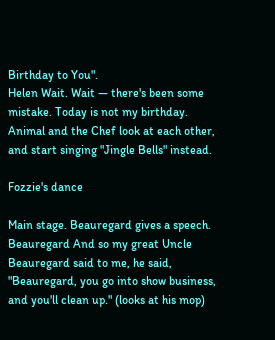Birthday to You".
Helen Wait. Wait — there's been some mistake. Today is not my birthday.
Animal and the Chef look at each other, and start singing "Jingle Bells" instead.

Fozzie's dance

Main stage. Beauregard gives a speech.
Beauregard And so my great Uncle Beauregard said to me, he said, "Beauregard, you go into show business, and you'll clean up." (looks at his mop)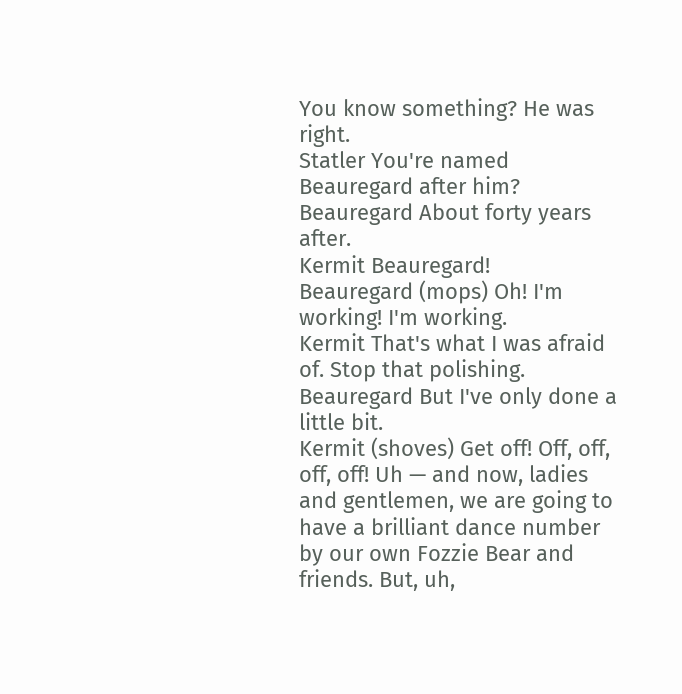You know something? He was right.
Statler You're named Beauregard after him?
Beauregard About forty years after.
Kermit Beauregard!
Beauregard (mops) Oh! I'm working! I'm working.
Kermit That's what I was afraid of. Stop that polishing.
Beauregard But I've only done a little bit.
Kermit (shoves) Get off! Off, off, off, off! Uh — and now, ladies and gentlemen, we are going to have a brilliant dance number by our own Fozzie Bear and friends. But, uh,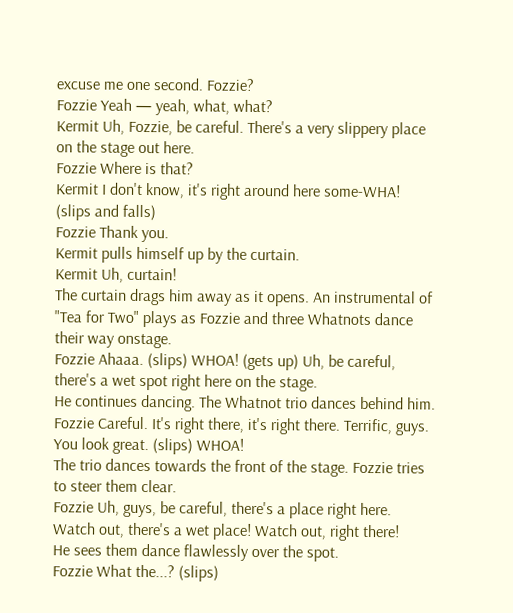excuse me one second. Fozzie?
Fozzie Yeah — yeah, what, what?
Kermit Uh, Fozzie, be careful. There's a very slippery place on the stage out here.
Fozzie Where is that?
Kermit I don't know, it's right around here some-WHA! (slips and falls)
Fozzie Thank you.
Kermit pulls himself up by the curtain.
Kermit Uh, curtain!
The curtain drags him away as it opens. An instrumental of "Tea for Two" plays as Fozzie and three Whatnots dance their way onstage.
Fozzie Ahaaa. (slips) WHOA! (gets up) Uh, be careful, there's a wet spot right here on the stage.
He continues dancing. The Whatnot trio dances behind him.
Fozzie Careful. It's right there, it's right there. Terrific, guys. You look great. (slips) WHOA!
The trio dances towards the front of the stage. Fozzie tries to steer them clear.
Fozzie Uh, guys, be careful, there's a place right here. Watch out, there's a wet place! Watch out, right there!
He sees them dance flawlessly over the spot.
Fozzie What the...? (slips)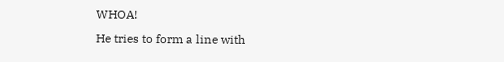WHOA!
He tries to form a line with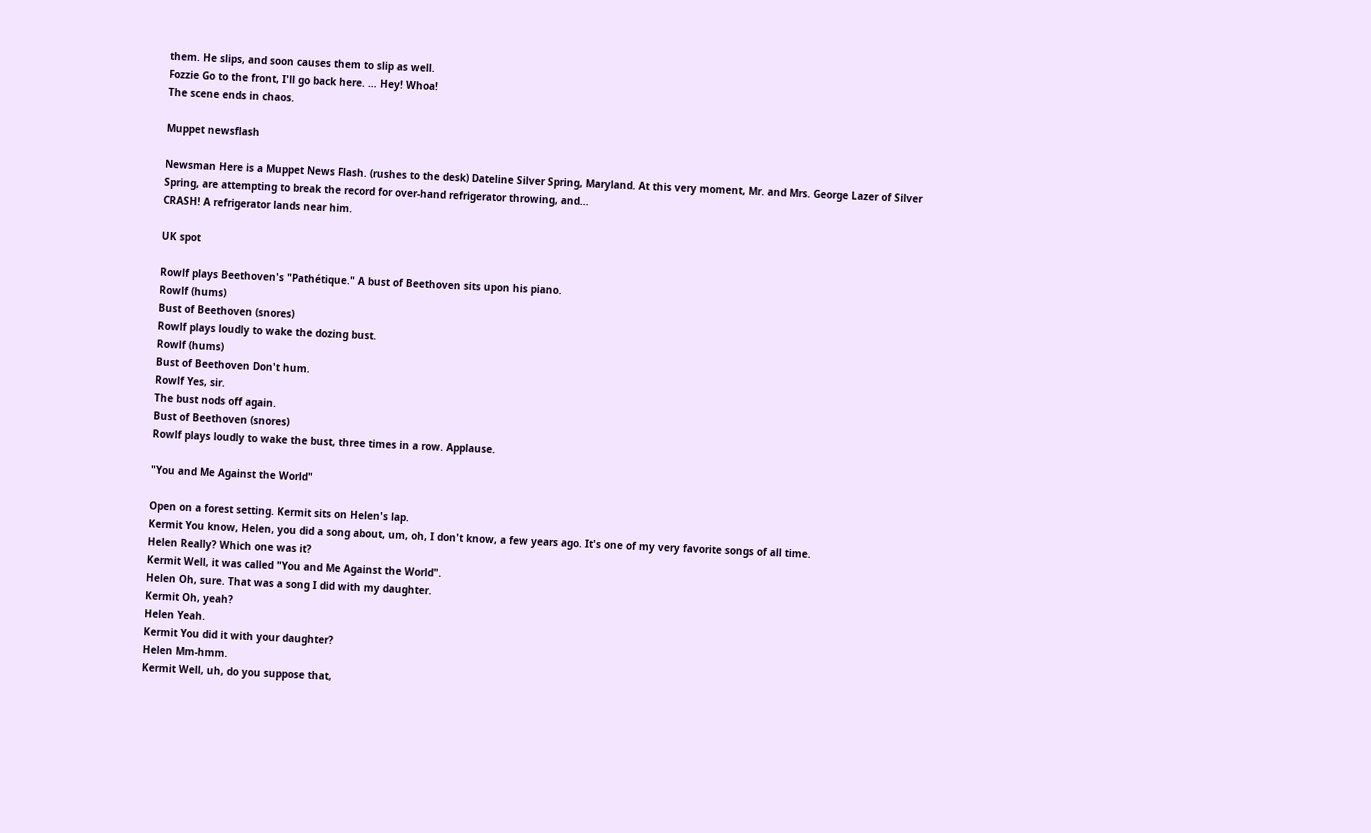them. He slips, and soon causes them to slip as well.
Fozzie Go to the front, I'll go back here. … Hey! Whoa!
The scene ends in chaos.

Muppet newsflash

Newsman Here is a Muppet News Flash. (rushes to the desk) Dateline Silver Spring, Maryland. At this very moment, Mr. and Mrs. George Lazer of Silver Spring, are attempting to break the record for over-hand refrigerator throwing, and...
CRASH! A refrigerator lands near him.

UK spot

Rowlf plays Beethoven's "Pathétique." A bust of Beethoven sits upon his piano.
Rowlf (hums)
Bust of Beethoven (snores)
Rowlf plays loudly to wake the dozing bust.
Rowlf (hums)
Bust of Beethoven Don't hum.
Rowlf Yes, sir.
The bust nods off again.
Bust of Beethoven (snores)
Rowlf plays loudly to wake the bust, three times in a row. Applause.

"You and Me Against the World"

Open on a forest setting. Kermit sits on Helen's lap.
Kermit You know, Helen, you did a song about, um, oh, I don't know, a few years ago. It's one of my very favorite songs of all time.
Helen Really? Which one was it?
Kermit Well, it was called "You and Me Against the World".
Helen Oh, sure. That was a song I did with my daughter.
Kermit Oh, yeah?
Helen Yeah.
Kermit You did it with your daughter?
Helen Mm-hmm.
Kermit Well, uh, do you suppose that,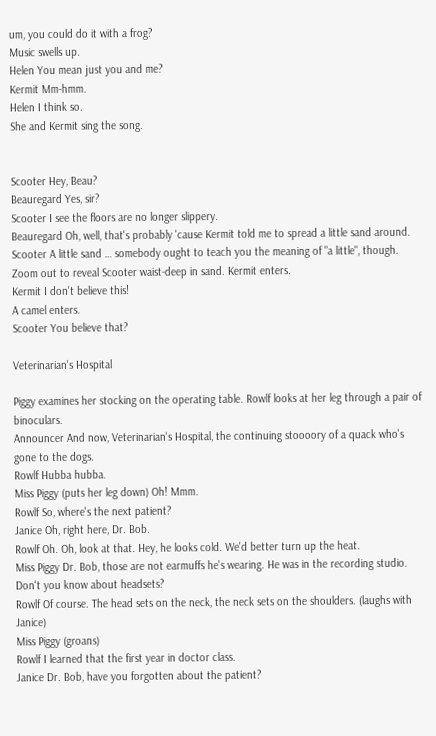um, you could do it with a frog?
Music swells up.
Helen You mean just you and me?
Kermit Mm-hmm.
Helen I think so.
She and Kermit sing the song.


Scooter Hey, Beau?
Beauregard Yes, sir?
Scooter I see the floors are no longer slippery.
Beauregard Oh, well, that's probably 'cause Kermit told me to spread a little sand around.
Scooter A little sand … somebody ought to teach you the meaning of "a little", though.
Zoom out to reveal Scooter waist-deep in sand. Kermit enters.
Kermit I don't believe this!
A camel enters.
Scooter You believe that?

Veterinarian's Hospital

Piggy examines her stocking on the operating table. Rowlf looks at her leg through a pair of binoculars.
Announcer And now, Veterinarian's Hospital, the continuing stoooory of a quack who's gone to the dogs.
Rowlf Hubba hubba.
Miss Piggy (puts her leg down) Oh! Mmm.
Rowlf So, where's the next patient?
Janice Oh, right here, Dr. Bob.
Rowlf Oh. Oh, look at that. Hey, he looks cold. We'd better turn up the heat.
Miss Piggy Dr. Bob, those are not earmuffs he's wearing. He was in the recording studio. Don't you know about headsets?
Rowlf Of course. The head sets on the neck, the neck sets on the shoulders. (laughs with Janice)
Miss Piggy (groans)
Rowlf I learned that the first year in doctor class.
Janice Dr. Bob, have you forgotten about the patient?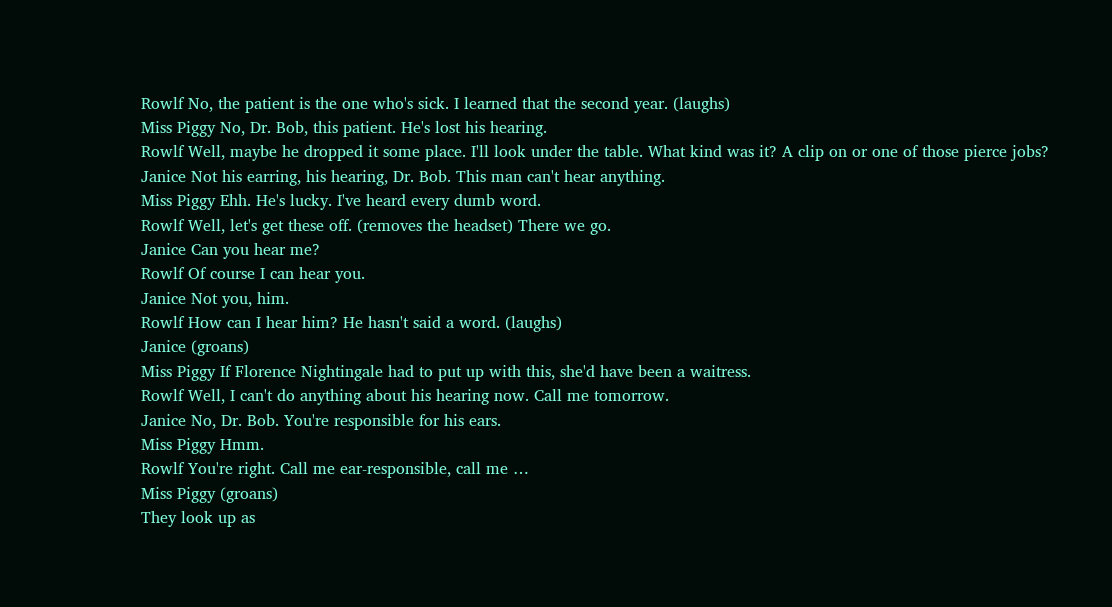Rowlf No, the patient is the one who's sick. I learned that the second year. (laughs)
Miss Piggy No, Dr. Bob, this patient. He's lost his hearing.
Rowlf Well, maybe he dropped it some place. I'll look under the table. What kind was it? A clip on or one of those pierce jobs?
Janice Not his earring, his hearing, Dr. Bob. This man can't hear anything.
Miss Piggy Ehh. He's lucky. I've heard every dumb word.
Rowlf Well, let's get these off. (removes the headset) There we go.
Janice Can you hear me?
Rowlf Of course I can hear you.
Janice Not you, him.
Rowlf How can I hear him? He hasn't said a word. (laughs)
Janice (groans)
Miss Piggy If Florence Nightingale had to put up with this, she'd have been a waitress.
Rowlf Well, I can't do anything about his hearing now. Call me tomorrow.
Janice No, Dr. Bob. You're responsible for his ears.
Miss Piggy Hmm.
Rowlf You're right. Call me ear-responsible, call me …
Miss Piggy (groans)
They look up as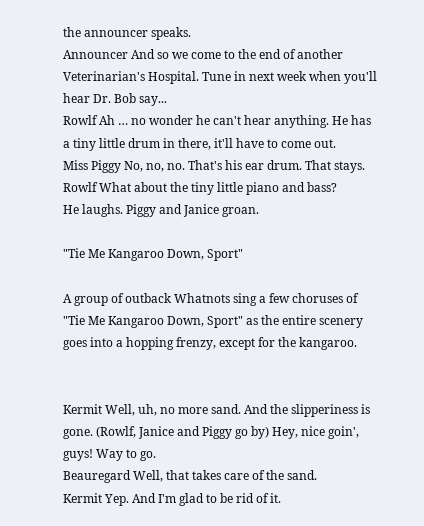the announcer speaks.
Announcer And so we come to the end of another Veterinarian's Hospital. Tune in next week when you'll hear Dr. Bob say...
Rowlf Ah … no wonder he can't hear anything. He has a tiny little drum in there, it'll have to come out.
Miss Piggy No, no, no. That's his ear drum. That stays.
Rowlf What about the tiny little piano and bass?
He laughs. Piggy and Janice groan.

"Tie Me Kangaroo Down, Sport"

A group of outback Whatnots sing a few choruses of "Tie Me Kangaroo Down, Sport" as the entire scenery goes into a hopping frenzy, except for the kangaroo.


Kermit Well, uh, no more sand. And the slipperiness is gone. (Rowlf, Janice and Piggy go by) Hey, nice goin', guys! Way to go.
Beauregard Well, that takes care of the sand.
Kermit Yep. And I'm glad to be rid of it.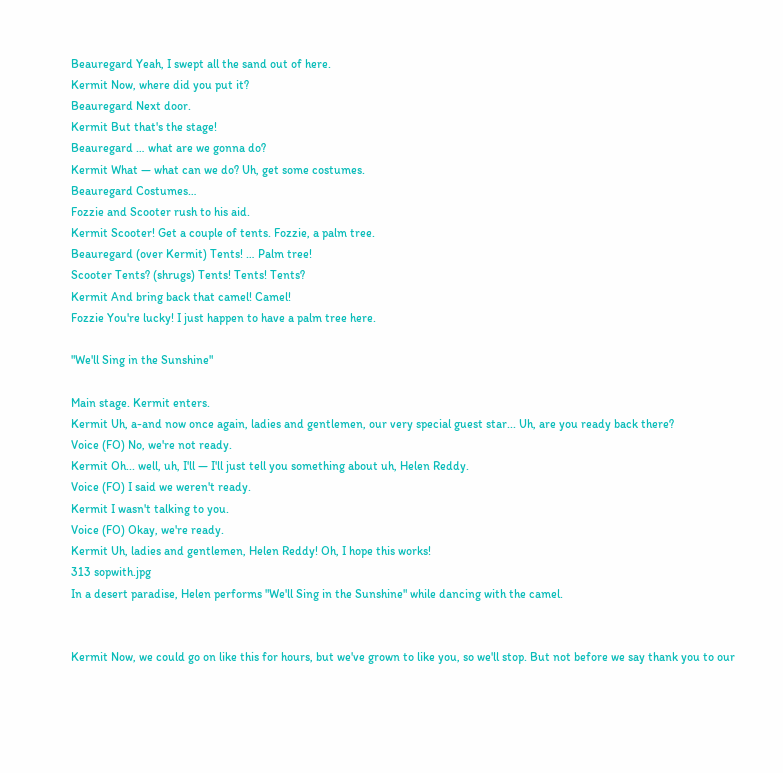Beauregard Yeah, I swept all the sand out of here.
Kermit Now, where did you put it?
Beauregard Next door.
Kermit But that's the stage!
Beauregard … what are we gonna do?
Kermit What — what can we do? Uh, get some costumes.
Beauregard Costumes…
Fozzie and Scooter rush to his aid.
Kermit Scooter! Get a couple of tents. Fozzie, a palm tree.
Beauregard (over Kermit) Tents! … Palm tree!
Scooter Tents? (shrugs) Tents! Tents! Tents?
Kermit And bring back that camel! Camel!
Fozzie You're lucky! I just happen to have a palm tree here.

"We'll Sing in the Sunshine"

Main stage. Kermit enters.
Kermit Uh, a-and now once again, ladies and gentlemen, our very special guest star... Uh, are you ready back there?
Voice (FO) No, we're not ready.
Kermit Oh... well, uh, I'll — I'll just tell you something about uh, Helen Reddy.
Voice (FO) I said we weren't ready.
Kermit I wasn't talking to you.
Voice (FO) Okay, we're ready.
Kermit Uh, ladies and gentlemen, Helen Reddy! Oh, I hope this works!
313 sopwith.jpg
In a desert paradise, Helen performs "We'll Sing in the Sunshine" while dancing with the camel.


Kermit Now, we could go on like this for hours, but we've grown to like you, so we'll stop. But not before we say thank you to our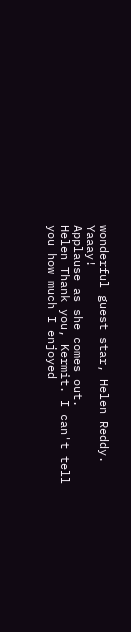wonderful guest star, Helen Reddy. Yaaay!
Applause as she comes out.
Helen Thank you, Kermit. I can't tell you how much I enjoyed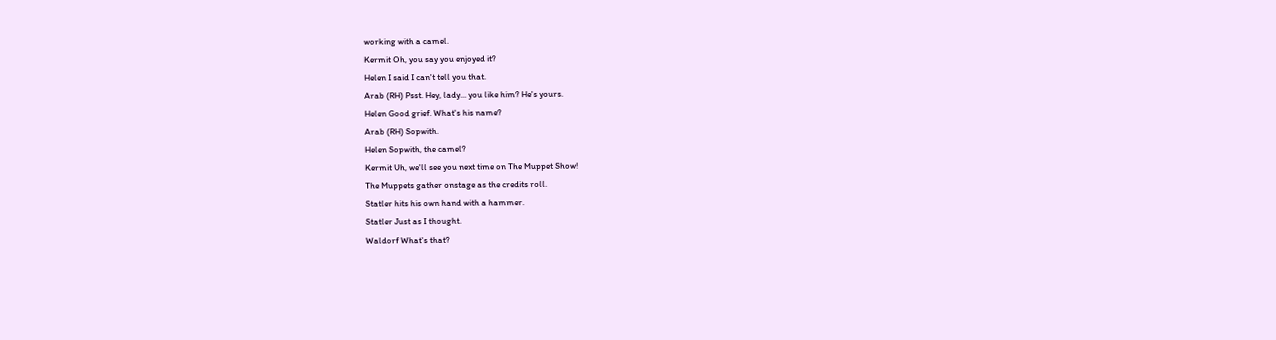working with a camel.
Kermit Oh, you say you enjoyed it?
Helen I said I can't tell you that.
Arab (RH) Psst. Hey, lady... you like him? He's yours.
Helen Good grief. What's his name?
Arab (RH) Sopwith.
Helen Sopwith, the camel?
Kermit Uh, we'll see you next time on The Muppet Show!
The Muppets gather onstage as the credits roll.
Statler hits his own hand with a hammer.
Statler Just as I thought.
Waldorf What's that?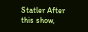Statler After this show,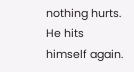nothing hurts.
He hits himself again.